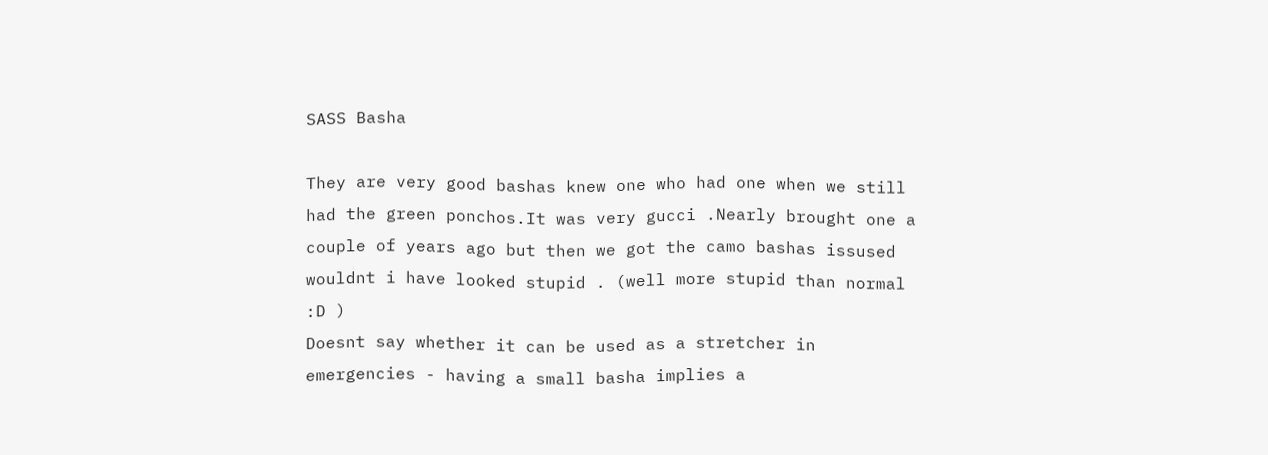SASS Basha

They are very good bashas knew one who had one when we still had the green ponchos.It was very gucci .Nearly brought one a couple of years ago but then we got the camo bashas issused wouldnt i have looked stupid . (well more stupid than normal :D )
Doesnt say whether it can be used as a stretcher in emergencies - having a small basha implies a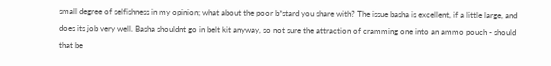small degree of selfishness in my opinion; what about the poor b*stard you share with? The issue basha is excellent, if a little large, and does its job very well. Basha shouldnt go in belt kit anyway, so not sure the attraction of cramming one into an ammo pouch - should that be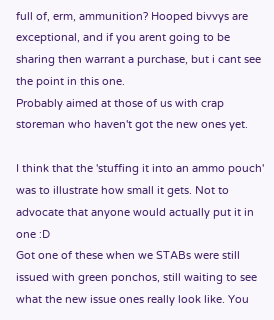full of, erm, ammunition? Hooped bivvys are exceptional, and if you arent going to be sharing then warrant a purchase, but i cant see the point in this one.
Probably aimed at those of us with crap storeman who haven't got the new ones yet.

I think that the 'stuffing it into an ammo pouch' was to illustrate how small it gets. Not to advocate that anyone would actually put it in one :D
Got one of these when we STABs were still issued with green ponchos, still waiting to see what the new issue ones really look like. You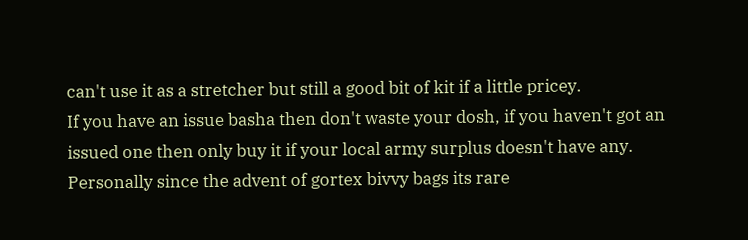can't use it as a stretcher but still a good bit of kit if a little pricey.
If you have an issue basha then don't waste your dosh, if you haven't got an issued one then only buy it if your local army surplus doesn't have any. Personally since the advent of gortex bivvy bags its rare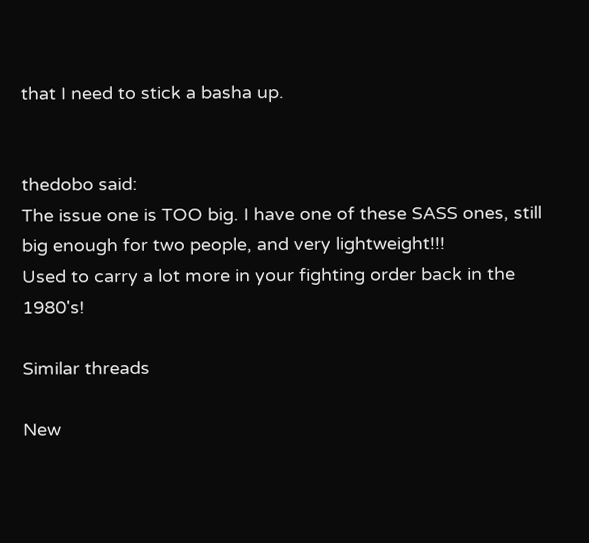that I need to stick a basha up.


thedobo said:
The issue one is TOO big. I have one of these SASS ones, still big enough for two people, and very lightweight!!!
Used to carry a lot more in your fighting order back in the 1980's!

Similar threads

New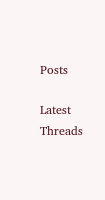Posts

Latest Threads